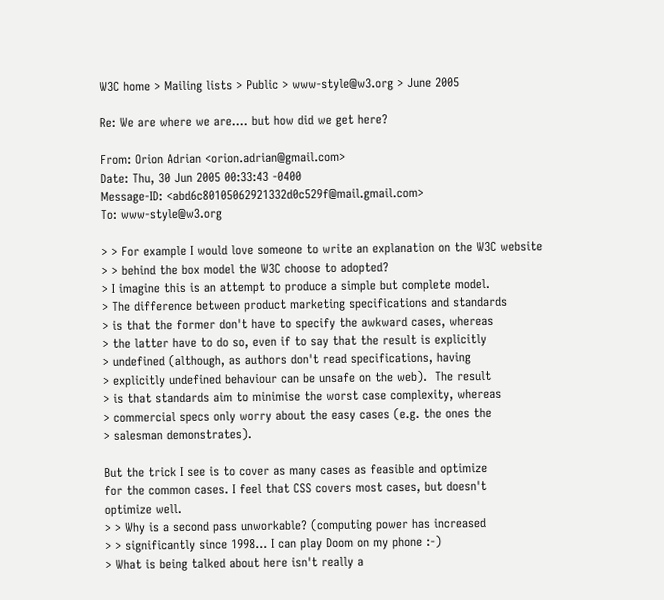W3C home > Mailing lists > Public > www-style@w3.org > June 2005

Re: We are where we are.... but how did we get here?

From: Orion Adrian <orion.adrian@gmail.com>
Date: Thu, 30 Jun 2005 00:33:43 -0400
Message-ID: <abd6c80105062921332d0c529f@mail.gmail.com>
To: www-style@w3.org

> > For example I would love someone to write an explanation on the W3C website
> > behind the box model the W3C choose to adopted?
> I imagine this is an attempt to produce a simple but complete model.
> The difference between product marketing specifications and standards
> is that the former don't have to specify the awkward cases, whereas
> the latter have to do so, even if to say that the result is explicitly
> undefined (although, as authors don't read specifications, having
> explicitly undefined behaviour can be unsafe on the web).  The result
> is that standards aim to minimise the worst case complexity, whereas
> commercial specs only worry about the easy cases (e.g. the ones the
> salesman demonstrates).

But the trick I see is to cover as many cases as feasible and optimize
for the common cases. I feel that CSS covers most cases, but doesn't
optimize well.
> > Why is a second pass unworkable? (computing power has increased
> > significantly since 1998... I can play Doom on my phone :-)
> What is being talked about here isn't really a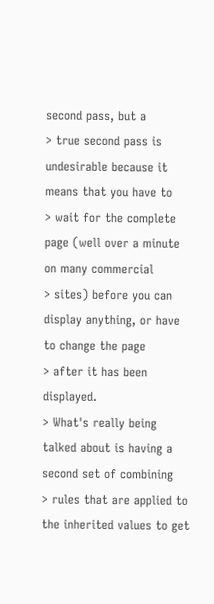second pass, but a
> true second pass is undesirable because it means that you have to
> wait for the complete page (well over a minute on many commercial
> sites) before you can display anything, or have to change the page
> after it has been displayed.
> What's really being talked about is having a second set of combining
> rules that are applied to the inherited values to get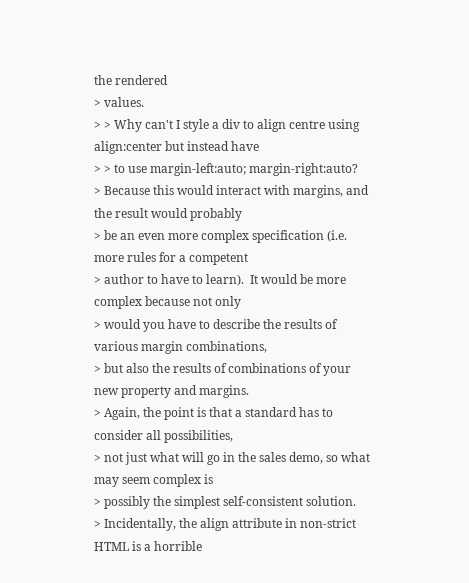the rendered
> values.
> > Why can't I style a div to align centre using align:center but instead have
> > to use margin-left:auto; margin-right:auto?
> Because this would interact with margins, and the result would probably
> be an even more complex specification (i.e. more rules for a competent
> author to have to learn).  It would be more complex because not only
> would you have to describe the results of various margin combinations,
> but also the results of combinations of your new property and margins.
> Again, the point is that a standard has to consider all possibilities,
> not just what will go in the sales demo, so what may seem complex is
> possibly the simplest self-consistent solution.
> Incidentally, the align attribute in non-strict HTML is a horrible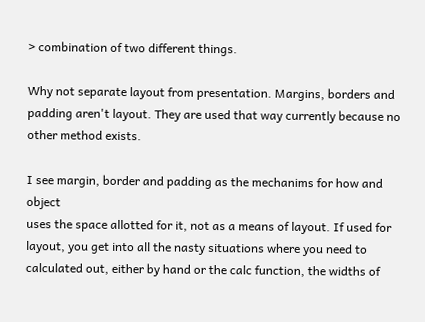> combination of two different things.

Why not separate layout from presentation. Margins, borders and
padding aren't layout. They are used that way currently because no
other method exists.

I see margin, border and padding as the mechanims for how and object
uses the space allotted for it, not as a means of layout. If used for
layout, you get into all the nasty situations where you need to
calculated out, either by hand or the calc function, the widths of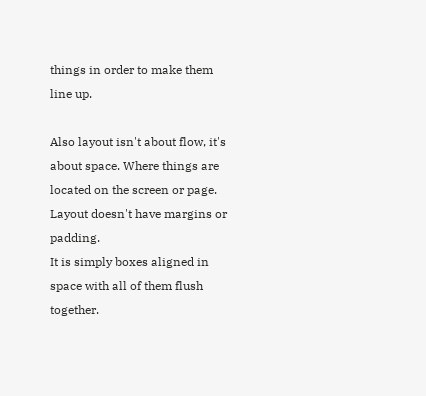things in order to make them line up.

Also layout isn't about flow, it's about space. Where things are
located on the screen or page. Layout doesn't have margins or padding.
It is simply boxes aligned in space with all of them flush together.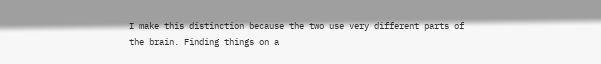I make this distinction because the two use very different parts of
the brain. Finding things on a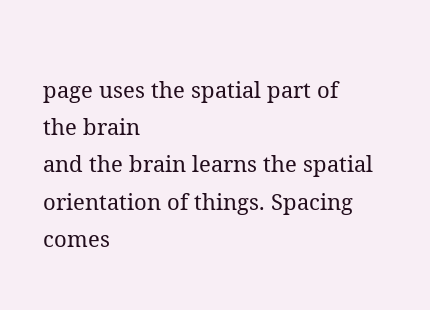page uses the spatial part of the brain
and the brain learns the spatial orientation of things. Spacing comes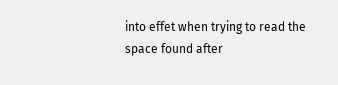into effet when trying to read the space found after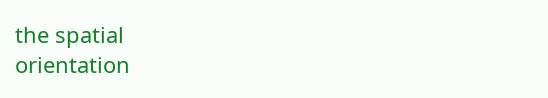the spatial
orientation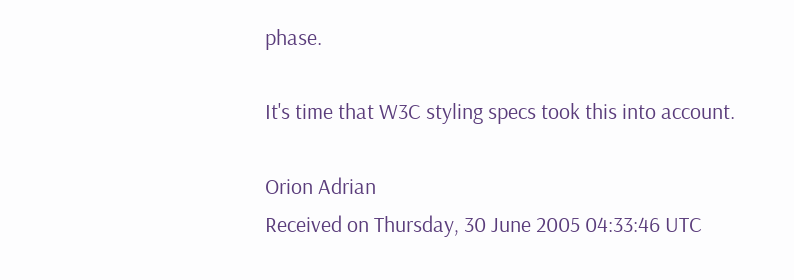phase.

It's time that W3C styling specs took this into account.

Orion Adrian
Received on Thursday, 30 June 2005 04:33:46 UTC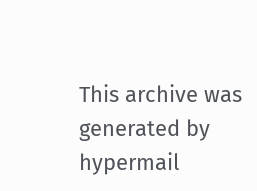This archive was generated by hypermail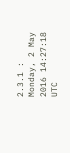2.3.1 : Monday, 2 May 2016 14:27:18 UTC